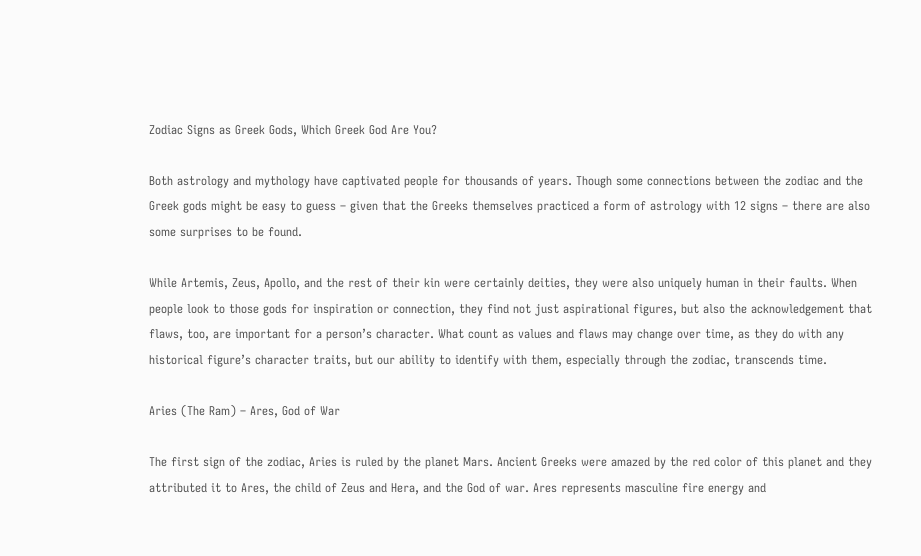Zodiac Signs as Greek Gods, Which Greek God Are You?

Both astrology and mythology have captivated people for thousands of years. Though some connections between the zodiac and the Greek gods might be easy to guess – given that the Greeks themselves practiced a form of astrology with 12 signs – there are also some surprises to be found.

While Artemis, Zeus, Apollo, and the rest of their kin were certainly deities, they were also uniquely human in their faults. When people look to those gods for inspiration or connection, they find not just aspirational figures, but also the acknowledgement that flaws, too, are important for a person’s character. What count as values and flaws may change over time, as they do with any historical figure’s character traits, but our ability to identify with them, especially through the zodiac, transcends time.

Aries (The Ram) – Ares, God of War

The first sign of the zodiac, Aries is ruled by the planet Mars. Ancient Greeks were amazed by the red color of this planet and they attributed it to Ares, the child of Zeus and Hera, and the God of war. Ares represents masculine fire energy and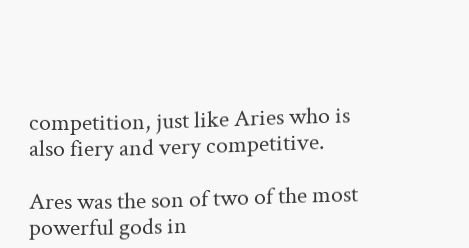competition, just like Aries who is also fiery and very competitive.

Ares was the son of two of the most powerful gods in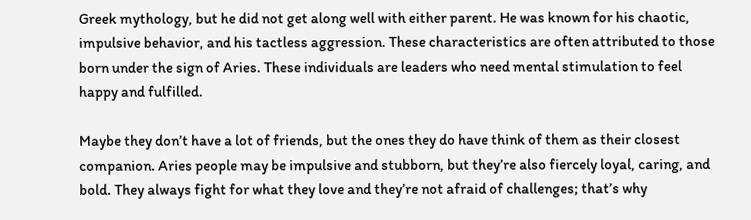Greek mythology, but he did not get along well with either parent. He was known for his chaotic, impulsive behavior, and his tactless aggression. These characteristics are often attributed to those born under the sign of Aries. These individuals are leaders who need mental stimulation to feel happy and fulfilled.

Maybe they don’t have a lot of friends, but the ones they do have think of them as their closest companion. Aries people may be impulsive and stubborn, but they’re also fiercely loyal, caring, and bold. They always fight for what they love and they’re not afraid of challenges; that’s why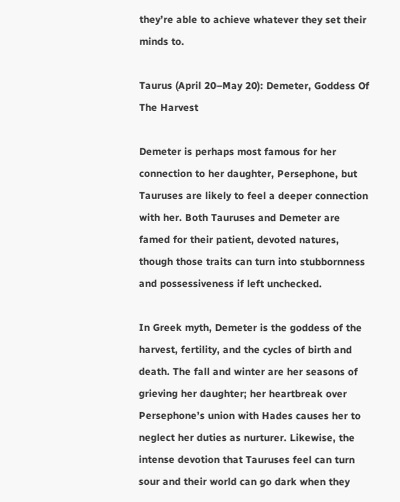they’re able to achieve whatever they set their minds to.

Taurus (April 20–May 20): Demeter, Goddess Of The Harvest

Demeter is perhaps most famous for her connection to her daughter, Persephone, but Tauruses are likely to feel a deeper connection with her. Both Tauruses and Demeter are famed for their patient, devoted natures, though those traits can turn into stubbornness and possessiveness if left unchecked.

In Greek myth, Demeter is the goddess of the harvest, fertility, and the cycles of birth and death. The fall and winter are her seasons of grieving her daughter; her heartbreak over Persephone’s union with Hades causes her to neglect her duties as nurturer. Likewise, the intense devotion that Tauruses feel can turn sour and their world can go dark when they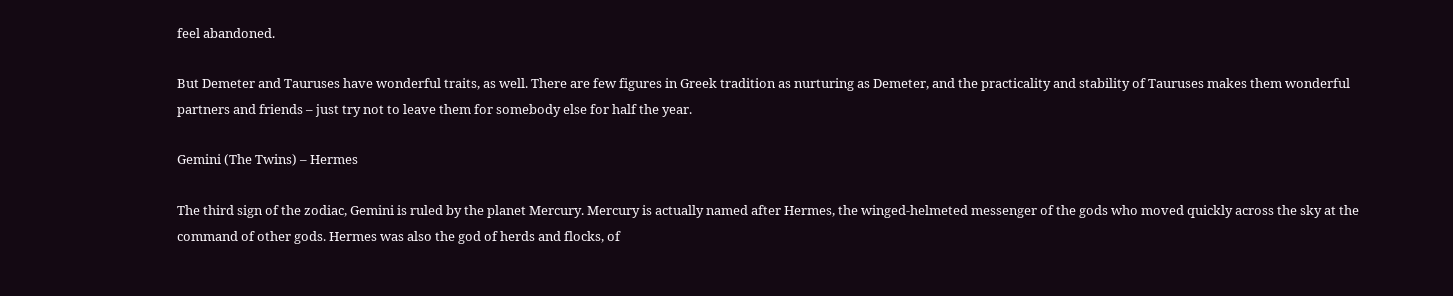feel abandoned.

But Demeter and Tauruses have wonderful traits, as well. There are few figures in Greek tradition as nurturing as Demeter, and the practicality and stability of Tauruses makes them wonderful partners and friends – just try not to leave them for somebody else for half the year.

Gemini (The Twins) – Hermes

The third sign of the zodiac, Gemini is ruled by the planet Mercury. Mercury is actually named after Hermes, the winged-helmeted messenger of the gods who moved quickly across the sky at the command of other gods. Hermes was also the god of herds and flocks, of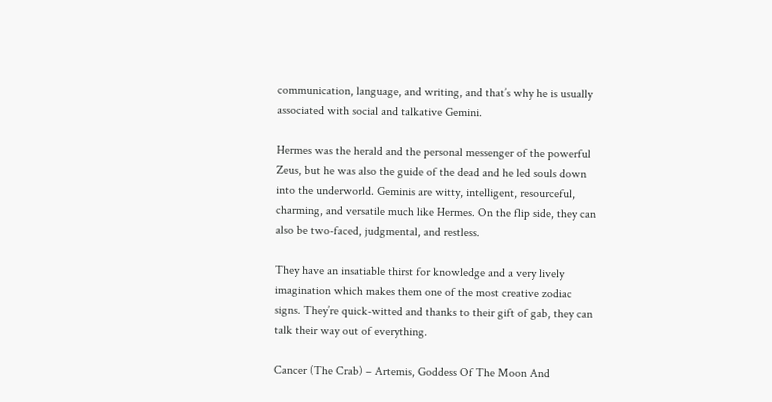communication, language, and writing, and that’s why he is usually associated with social and talkative Gemini.

Hermes was the herald and the personal messenger of the powerful Zeus, but he was also the guide of the dead and he led souls down into the underworld. Geminis are witty, intelligent, resourceful, charming, and versatile much like Hermes. On the flip side, they can also be two-faced, judgmental, and restless.

They have an insatiable thirst for knowledge and a very lively imagination which makes them one of the most creative zodiac signs. They’re quick-witted and thanks to their gift of gab, they can talk their way out of everything.

Cancer (The Crab) – Artemis, Goddess Of The Moon And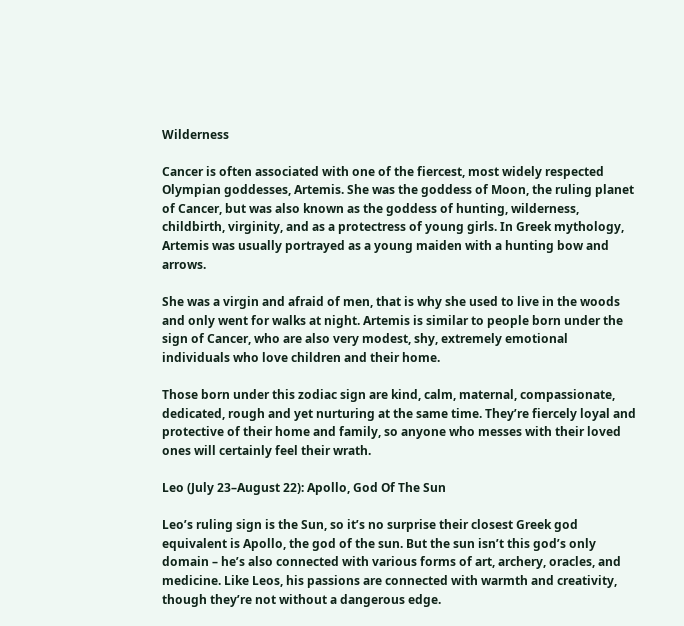Wilderness

Cancer is often associated with one of the fiercest, most widely respected Olympian goddesses, Artemis. She was the goddess of Moon, the ruling planet of Cancer, but was also known as the goddess of hunting, wilderness, childbirth, virginity, and as a protectress of young girls. In Greek mythology, Artemis was usually portrayed as a young maiden with a hunting bow and arrows.

She was a virgin and afraid of men, that is why she used to live in the woods and only went for walks at night. Artemis is similar to people born under the sign of Cancer, who are also very modest, shy, extremely emotional individuals who love children and their home.

Those born under this zodiac sign are kind, calm, maternal, compassionate, dedicated, rough and yet nurturing at the same time. They’re fiercely loyal and protective of their home and family, so anyone who messes with their loved ones will certainly feel their wrath.

Leo (July 23–August 22): Apollo, God Of The Sun

Leo’s ruling sign is the Sun, so it’s no surprise their closest Greek god equivalent is Apollo, the god of the sun. But the sun isn’t this god’s only domain – he’s also connected with various forms of art, archery, oracles, and medicine. Like Leos, his passions are connected with warmth and creativity, though they’re not without a dangerous edge.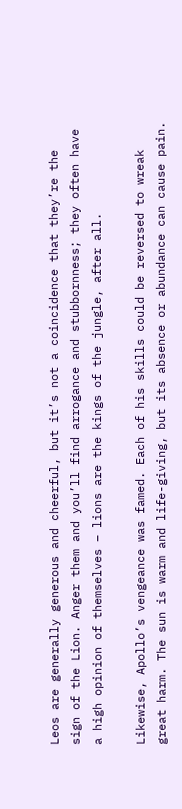Leos are generally generous and cheerful, but it’s not a coincidence that they’re the sign of the Lion. Anger them and you’ll find arrogance and stubbornness; they often have a high opinion of themselves – lions are the kings of the jungle, after all.

Likewise, Apollo’s vengeance was famed. Each of his skills could be reversed to wreak great harm. The sun is warm and life-giving, but its absence or abundance can cause pain.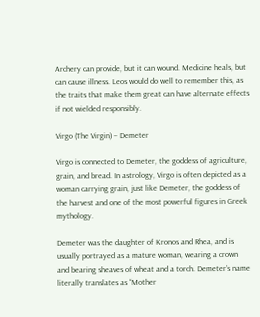Archery can provide, but it can wound. Medicine heals, but can cause illness. Leos would do well to remember this, as the traits that make them great can have alternate effects if not wielded responsibly.

Virgo (The Virgin) – Demeter

Virgo is connected to Demeter, the goddess of agriculture, grain, and bread. In astrology, Virgo is often depicted as a woman carrying grain, just like Demeter, the goddess of the harvest and one of the most powerful figures in Greek mythology.

Demeter was the daughter of Kronos and Rhea, and is usually portrayed as a mature woman, wearing a crown and bearing sheaves of wheat and a torch. Demeter’s name literally translates as “Mother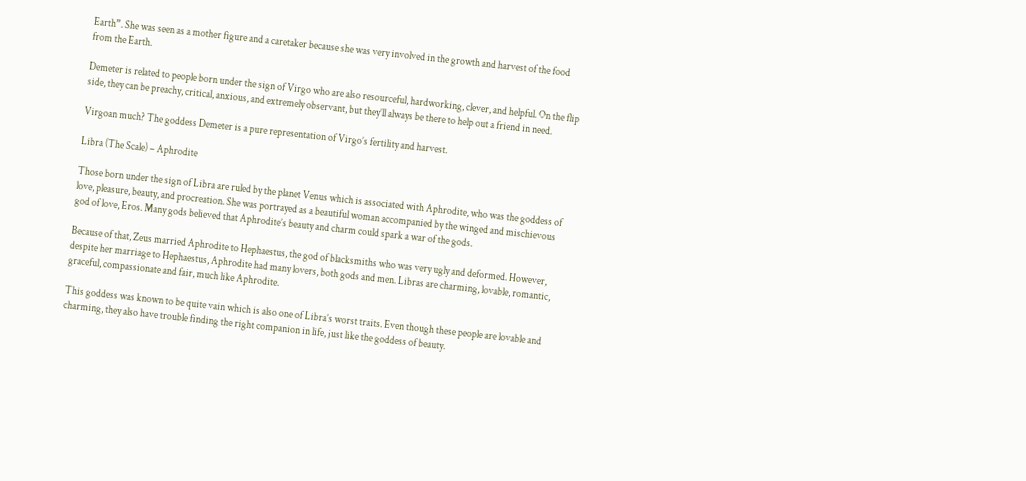Earth”. She was seen as a mother figure and a caretaker because she was very involved in the growth and harvest of the food from the Earth.

Demeter is related to people born under the sign of Virgo who are also resourceful, hardworking, clever, and helpful. On the flip side, they can be preachy, critical, anxious, and extremely observant, but they’ll always be there to help out a friend in need.

Virgoan much? The goddess Demeter is a pure representation of Virgo’s fertility and harvest.

Libra (The Scale) – Aphrodite

Those born under the sign of Libra are ruled by the planet Venus which is associated with Aphrodite, who was the goddess of love, pleasure, beauty, and procreation. She was portrayed as a beautiful woman accompanied by the winged and mischievous god of love, Eros. Many gods believed that Aphrodite’s beauty and charm could spark a war of the gods.

Because of that, Zeus married Aphrodite to Hephaestus, the god of blacksmiths who was very ugly and deformed. However, despite her marriage to Hephaestus, Aphrodite had many lovers, both gods and men. Libras are charming, lovable, romantic, graceful, compassionate and fair, much like Aphrodite.

This goddess was known to be quite vain which is also one of Libra’s worst traits. Even though these people are lovable and charming, they also have trouble finding the right companion in life, just like the goddess of beauty.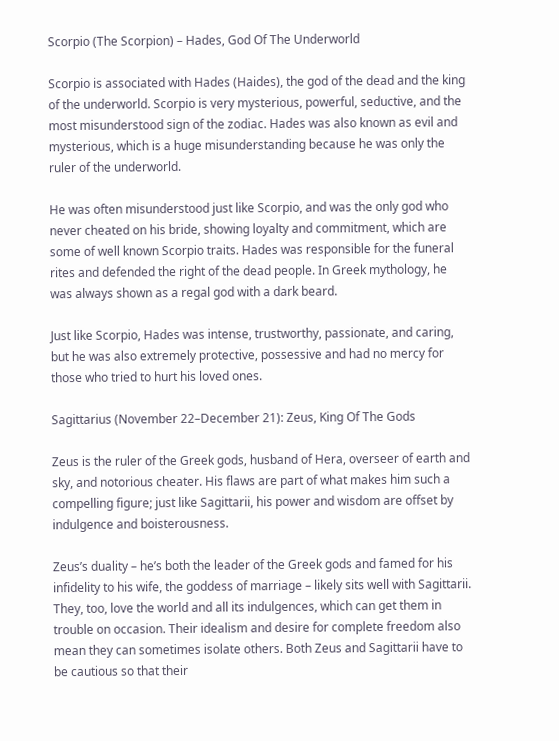Scorpio (The Scorpion) – Hades, God Of The Underworld

Scorpio is associated with Hades (Haides), the god of the dead and the king of the underworld. Scorpio is very mysterious, powerful, seductive, and the most misunderstood sign of the zodiac. Hades was also known as evil and mysterious, which is a huge misunderstanding because he was only the ruler of the underworld.

He was often misunderstood just like Scorpio, and was the only god who never cheated on his bride, showing loyalty and commitment, which are some of well known Scorpio traits. Hades was responsible for the funeral rites and defended the right of the dead people. In Greek mythology, he was always shown as a regal god with a dark beard.

Just like Scorpio, Hades was intense, trustworthy, passionate, and caring, but he was also extremely protective, possessive and had no mercy for those who tried to hurt his loved ones.

Sagittarius (November 22–December 21): Zeus, King Of The Gods

Zeus is the ruler of the Greek gods, husband of Hera, overseer of earth and sky, and notorious cheater. His flaws are part of what makes him such a compelling figure; just like Sagittarii, his power and wisdom are offset by indulgence and boisterousness.

Zeus’s duality – he’s both the leader of the Greek gods and famed for his infidelity to his wife, the goddess of marriage – likely sits well with Sagittarii. They, too, love the world and all its indulgences, which can get them in trouble on occasion. Their idealism and desire for complete freedom also mean they can sometimes isolate others. Both Zeus and Sagittarii have to be cautious so that their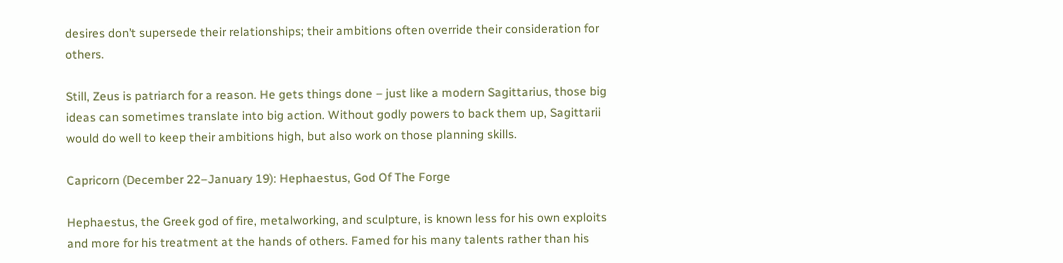desires don’t supersede their relationships; their ambitions often override their consideration for others.

Still, Zeus is patriarch for a reason. He gets things done – just like a modern Sagittarius, those big ideas can sometimes translate into big action. Without godly powers to back them up, Sagittarii would do well to keep their ambitions high, but also work on those planning skills.

Capricorn (December 22–January 19): Hephaestus, God Of The Forge

Hephaestus, the Greek god of fire, metalworking, and sculpture, is known less for his own exploits and more for his treatment at the hands of others. Famed for his many talents rather than his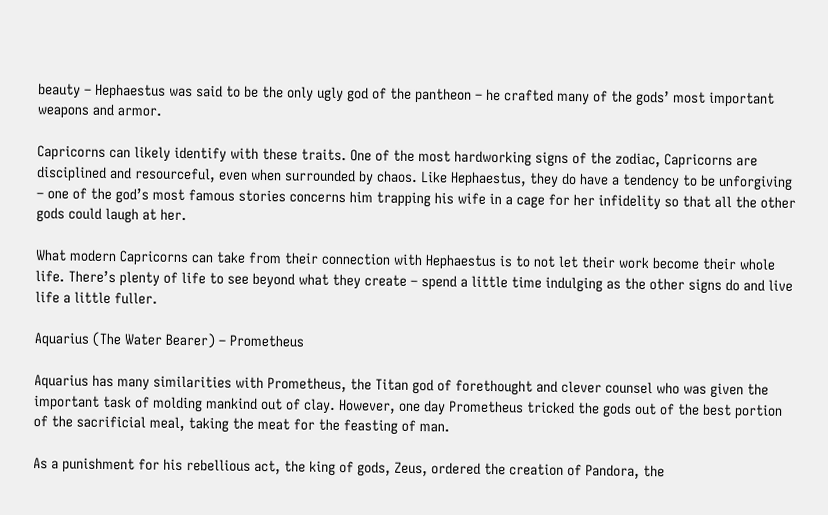beauty – Hephaestus was said to be the only ugly god of the pantheon – he crafted many of the gods’ most important weapons and armor.

Capricorns can likely identify with these traits. One of the most hardworking signs of the zodiac, Capricorns are disciplined and resourceful, even when surrounded by chaos. Like Hephaestus, they do have a tendency to be unforgiving – one of the god’s most famous stories concerns him trapping his wife in a cage for her infidelity so that all the other gods could laugh at her.

What modern Capricorns can take from their connection with Hephaestus is to not let their work become their whole life. There’s plenty of life to see beyond what they create – spend a little time indulging as the other signs do and live life a little fuller.

Aquarius (The Water Bearer) – Prometheus

Aquarius has many similarities with Prometheus, the Titan god of forethought and clever counsel who was given the important task of molding mankind out of clay. However, one day Prometheus tricked the gods out of the best portion of the sacrificial meal, taking the meat for the feasting of man.

As a punishment for his rebellious act, the king of gods, Zeus, ordered the creation of Pandora, the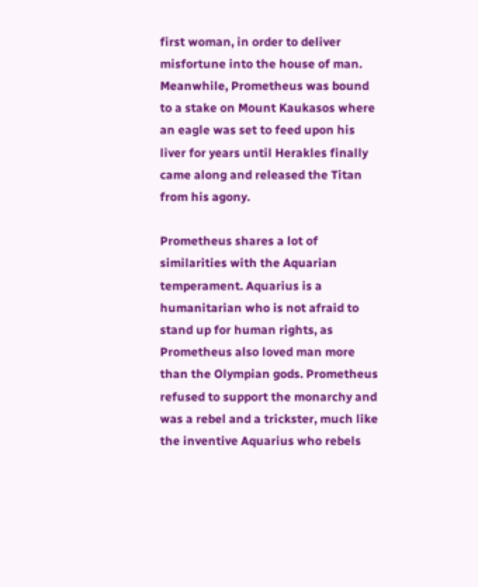first woman, in order to deliver misfortune into the house of man. Meanwhile, Prometheus was bound to a stake on Mount Kaukasos where an eagle was set to feed upon his liver for years until Herakles finally came along and released the Titan from his agony.

Prometheus shares a lot of similarities with the Aquarian temperament. Aquarius is a humanitarian who is not afraid to stand up for human rights, as Prometheus also loved man more than the Olympian gods. Prometheus refused to support the monarchy and was a rebel and a trickster, much like the inventive Aquarius who rebels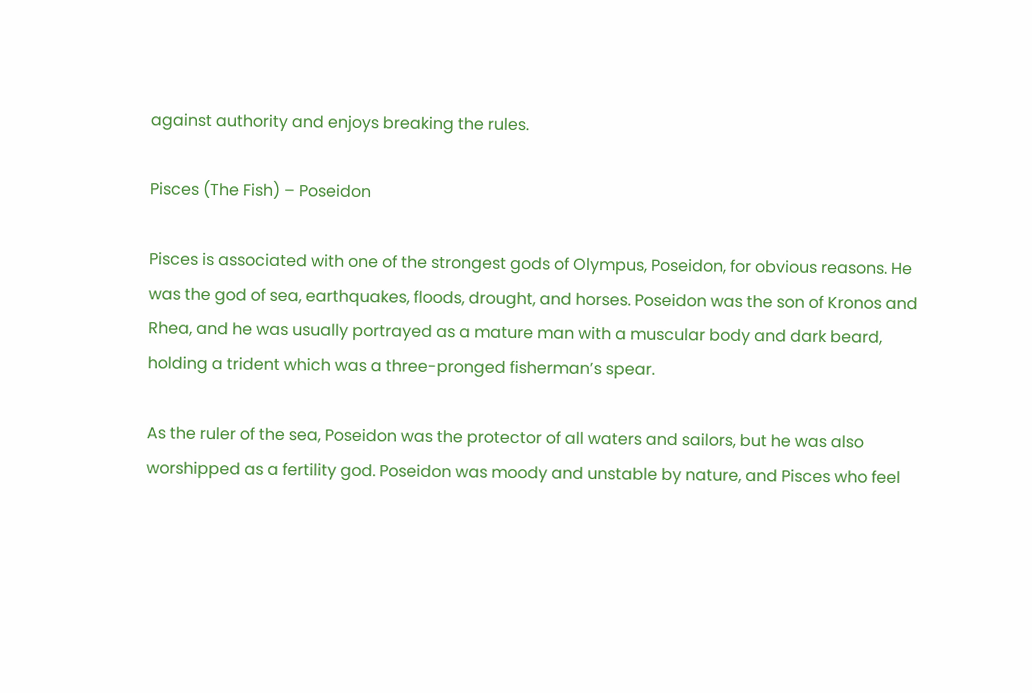against authority and enjoys breaking the rules.

Pisces (The Fish) – Poseidon

Pisces is associated with one of the strongest gods of Olympus, Poseidon, for obvious reasons. He was the god of sea, earthquakes, floods, drought, and horses. Poseidon was the son of Kronos and Rhea, and he was usually portrayed as a mature man with a muscular body and dark beard, holding a trident which was a three-pronged fisherman’s spear.

As the ruler of the sea, Poseidon was the protector of all waters and sailors, but he was also worshipped as a fertility god. Poseidon was moody and unstable by nature, and Pisces who feel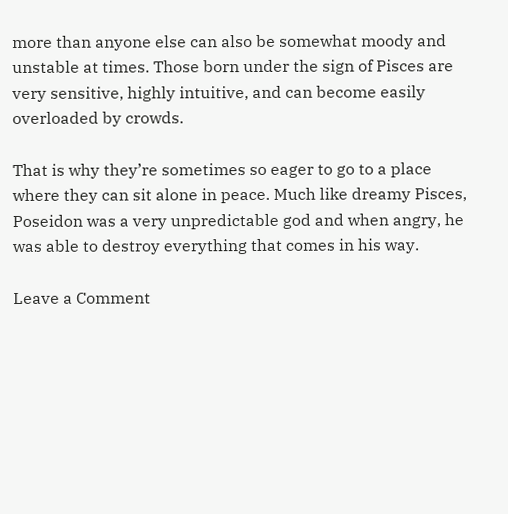more than anyone else can also be somewhat moody and unstable at times. Those born under the sign of Pisces are very sensitive, highly intuitive, and can become easily overloaded by crowds.

That is why they’re sometimes so eager to go to a place where they can sit alone in peace. Much like dreamy Pisces, Poseidon was a very unpredictable god and when angry, he was able to destroy everything that comes in his way.

Leave a Comment